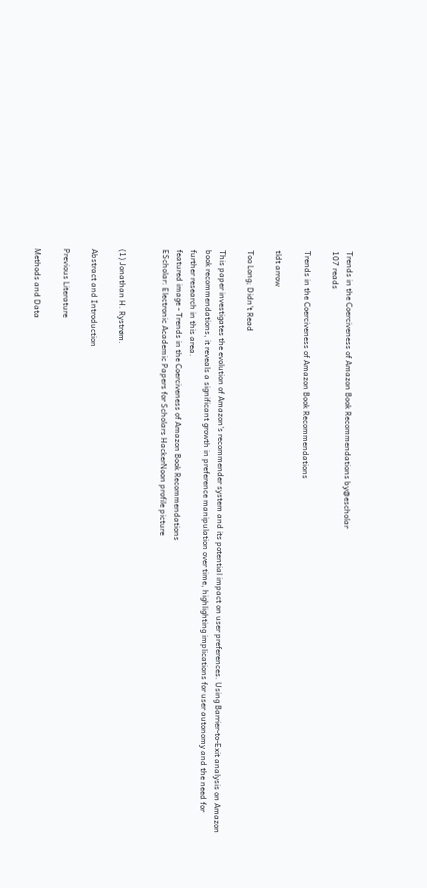Trends in the Coerciveness of Amazon Book Recommendations by@escholar
107 reads

Trends in the Coerciveness of Amazon Book Recommendations

tldt arrow

Too Long; Didn't Read

This paper investigates the evolution of Amazon's recommender system and its potential impact on user preferences. Using Barrier-to-Exit analysis on Amazon book recommendations, it reveals a significant growth in preference manipulation over time, highlighting implications for user autonomy and the need for further research in this area.
featured image - Trends in the Coerciveness of Amazon Book Recommendations
EScholar: Electronic Academic Papers for Scholars HackerNoon profile picture


(1) Jonathan H. Rystrøm.

Abstract and Introduction

Previous Literature

Methods and Data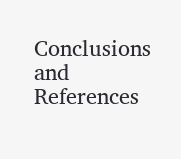Conclusions and References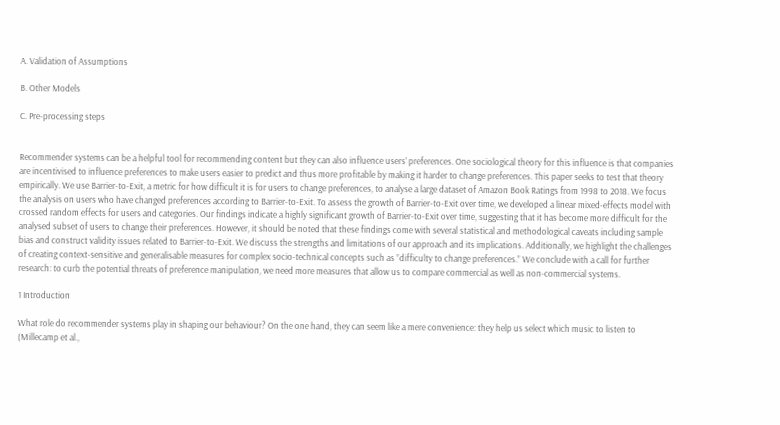A. Validation of Assumptions

B. Other Models

C. Pre-processing steps


Recommender systems can be a helpful tool for recommending content but they can also influence users’ preferences. One sociological theory for this influence is that companies are incentivised to influence preferences to make users easier to predict and thus more profitable by making it harder to change preferences. This paper seeks to test that theory empirically. We use Barrier-to-Exit, a metric for how difficult it is for users to change preferences, to analyse a large dataset of Amazon Book Ratings from 1998 to 2018. We focus the analysis on users who have changed preferences according to Barrier-to-Exit. To assess the growth of Barrier-to-Exit over time, we developed a linear mixed-effects model with crossed random effects for users and categories. Our findings indicate a highly significant growth of Barrier-to-Exit over time, suggesting that it has become more difficult for the analysed subset of users to change their preferences. However, it should be noted that these findings come with several statistical and methodological caveats including sample bias and construct validity issues related to Barrier-to-Exit. We discuss the strengths and limitations of our approach and its implications. Additionally, we highlight the challenges of creating context-sensitive and generalisable measures for complex socio-technical concepts such as ”difficulty to change preferences.” We conclude with a call for further research: to curb the potential threats of preference manipulation, we need more measures that allow us to compare commercial as well as non-commercial systems.

1 Introduction

What role do recommender systems play in shaping our behaviour? On the one hand, they can seem like a mere convenience: they help us select which music to listen to (Millecamp et al.,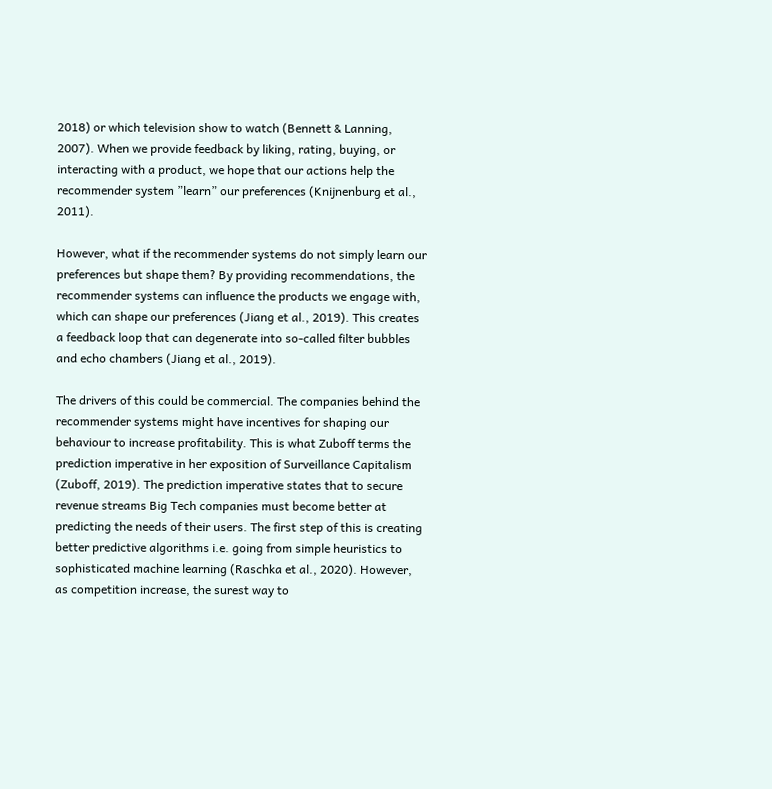2018) or which television show to watch (Bennett & Lanning, 2007). When we provide feedback by liking, rating, buying, or interacting with a product, we hope that our actions help the recommender system ”learn” our preferences (Knijnenburg et al., 2011).

However, what if the recommender systems do not simply learn our preferences but shape them? By providing recommendations, the recommender systems can influence the products we engage with, which can shape our preferences (Jiang et al., 2019). This creates a feedback loop that can degenerate into so-called filter bubbles and echo chambers (Jiang et al., 2019).

The drivers of this could be commercial. The companies behind the recommender systems might have incentives for shaping our behaviour to increase profitability. This is what Zuboff terms the prediction imperative in her exposition of Surveillance Capitalism (Zuboff, 2019). The prediction imperative states that to secure revenue streams Big Tech companies must become better at predicting the needs of their users. The first step of this is creating better predictive algorithms i.e. going from simple heuristics to sophisticated machine learning (Raschka et al., 2020). However, as competition increase, the surest way to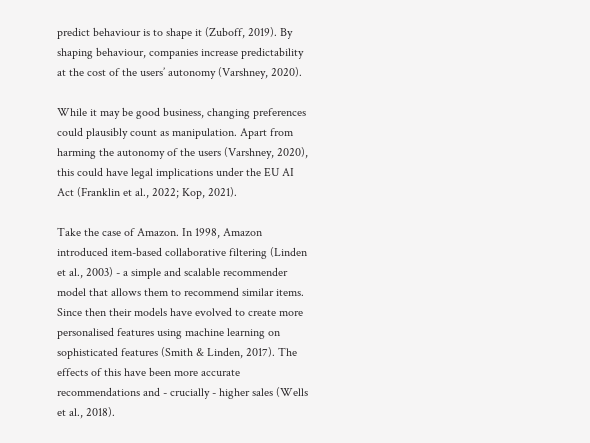predict behaviour is to shape it (Zuboff, 2019). By shaping behaviour, companies increase predictability at the cost of the users’ autonomy (Varshney, 2020).

While it may be good business, changing preferences could plausibly count as manipulation. Apart from harming the autonomy of the users (Varshney, 2020), this could have legal implications under the EU AI Act (Franklin et al., 2022; Kop, 2021).

Take the case of Amazon. In 1998, Amazon introduced item-based collaborative filtering (Linden et al., 2003) - a simple and scalable recommender model that allows them to recommend similar items. Since then their models have evolved to create more personalised features using machine learning on sophisticated features (Smith & Linden, 2017). The effects of this have been more accurate recommendations and - crucially - higher sales (Wells et al., 2018).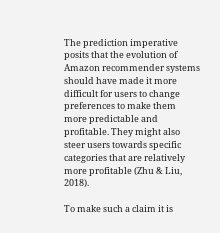The prediction imperative posits that the evolution of Amazon recommender systems should have made it more difficult for users to change preferences to make them more predictable and profitable. They might also steer users towards specific categories that are relatively more profitable (Zhu & Liu, 2018).

To make such a claim it is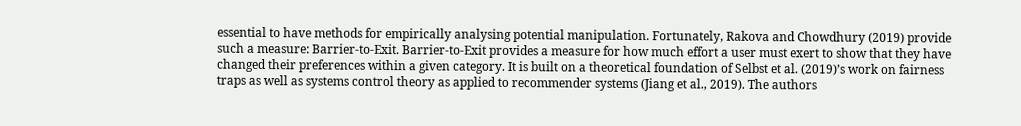essential to have methods for empirically analysing potential manipulation. Fortunately, Rakova and Chowdhury (2019) provide such a measure: Barrier-to-Exit. Barrier-to-Exit provides a measure for how much effort a user must exert to show that they have changed their preferences within a given category. It is built on a theoretical foundation of Selbst et al. (2019)’s work on fairness traps as well as systems control theory as applied to recommender systems (Jiang et al., 2019). The authors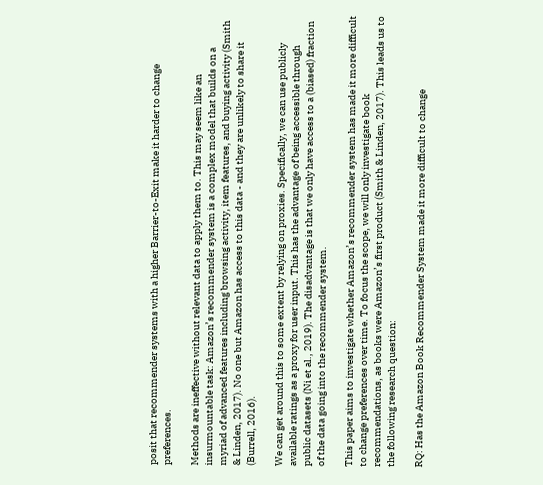posit that recommender systems with a higher Barrier-to-Exit make it harder to change preferences.

Methods are ineffective without relevant data to apply them to. This may seem like an insurmountable task: Amazon’s recommender system is a complex model that builds on a myriad of advanced features including browsing activity, item features, and buying activity (Smith & Linden, 2017). No one but Amazon has access to this data - and they are unlikely to share it (Burrell, 2016).

We can get around this to some extent by relying on proxies. Specifically, we can use publicly available ratings as a proxy for user input. This has the advantage of being accessible through public datasets (Ni et al., 2019). The disadvantage is that we only have access to a (biased) fraction of the data going into the recommender system.

This paper aims to investigate whether Amazon’s recommender system has made it more difficult to change preferences over time. To focus the scope, we will only investigate book recommendations, as books were Amazon’s first product (Smith & Linden, 2017). This leads us to the following research question:

RQ: Has the Amazon Book Recommender System made it more difficult to change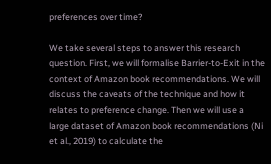preferences over time?

We take several steps to answer this research question. First, we will formalise Barrier-to-Exit in the context of Amazon book recommendations. We will discuss the caveats of the technique and how it relates to preference change. Then we will use a large dataset of Amazon book recommendations (Ni et al., 2019) to calculate the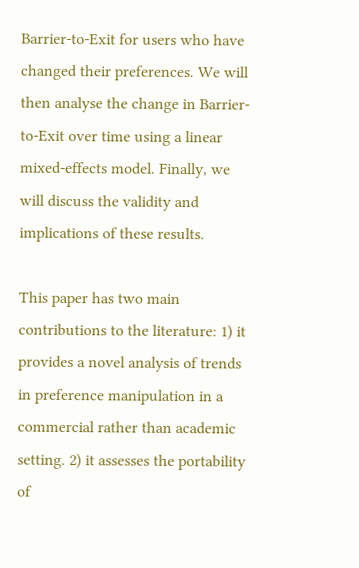Barrier-to-Exit for users who have changed their preferences. We will then analyse the change in Barrier-to-Exit over time using a linear mixed-effects model. Finally, we will discuss the validity and implications of these results.

This paper has two main contributions to the literature: 1) it provides a novel analysis of trends in preference manipulation in a commercial rather than academic setting. 2) it assesses the portability of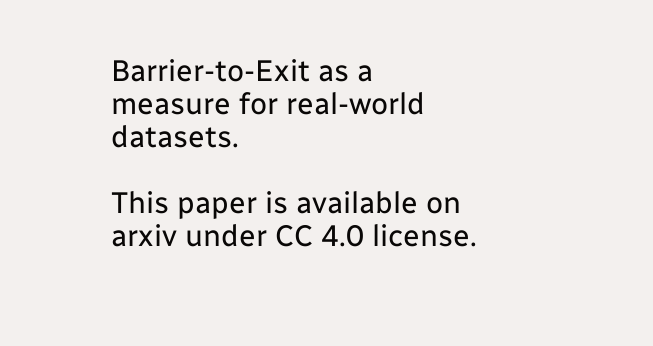Barrier-to-Exit as a measure for real-world datasets.

This paper is available on arxiv under CC 4.0 license.